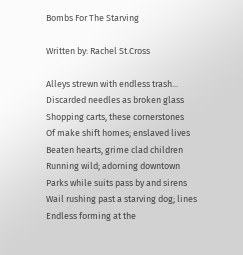Bombs For The Starving

Written by: Rachel St.Cross

Alleys strewn with endless trash...
Discarded needles as broken glass
Shopping carts, these cornerstones
Of make shift homes; enslaved lives
Beaten hearts, grime clad children
Running wild; adorning downtown
Parks while suits pass by and sirens
Wail rushing past a starving dog; lines
Endless forming at the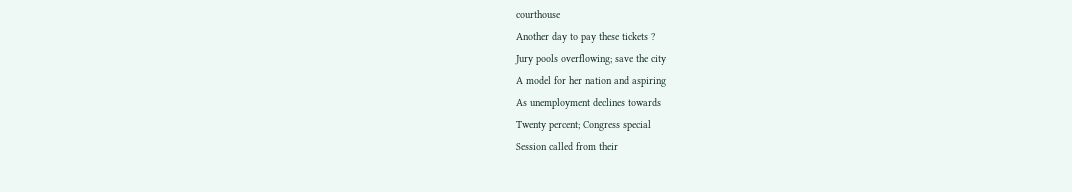courthouse
Another day to pay these tickets ?
Jury pools overflowing; save the city
A model for her nation and aspiring
As unemployment declines towards
Twenty percent; Congress special
Session called from their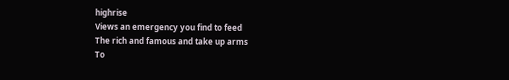highrise
Views an emergency you find to feed
The rich and famous and take up arms
To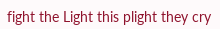fight the Light this plight they cry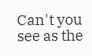Can't you see as the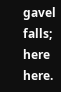gavel falls; here here.